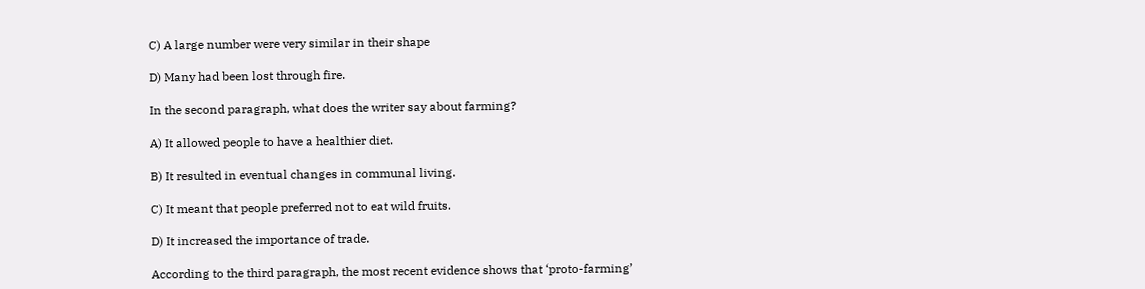C) A large number were very similar in their shape

D) Many had been lost through fire.

In the second paragraph, what does the writer say about farming?

A) It allowed people to have a healthier diet.

B) It resulted in eventual changes in communal living.

C) It meant that people preferred not to eat wild fruits.

D) It increased the importance of trade.

According to the third paragraph, the most recent evidence shows that ‘proto-farming’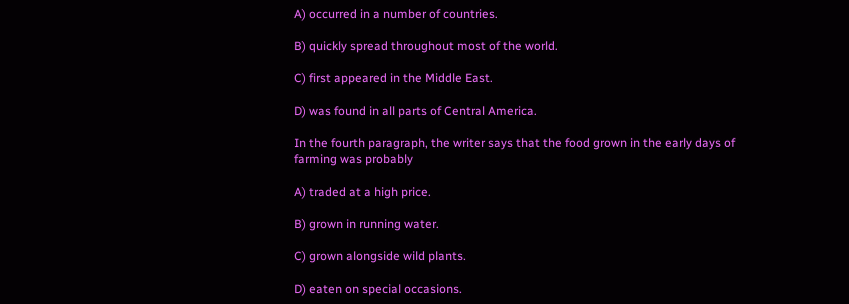A) occurred in a number of countries.

B) quickly spread throughout most of the world.

C) first appeared in the Middle East.

D) was found in all parts of Central America.

In the fourth paragraph, the writer says that the food grown in the early days of farming was probably

A) traded at a high price.

B) grown in running water.

C) grown alongside wild plants.

D) eaten on special occasions.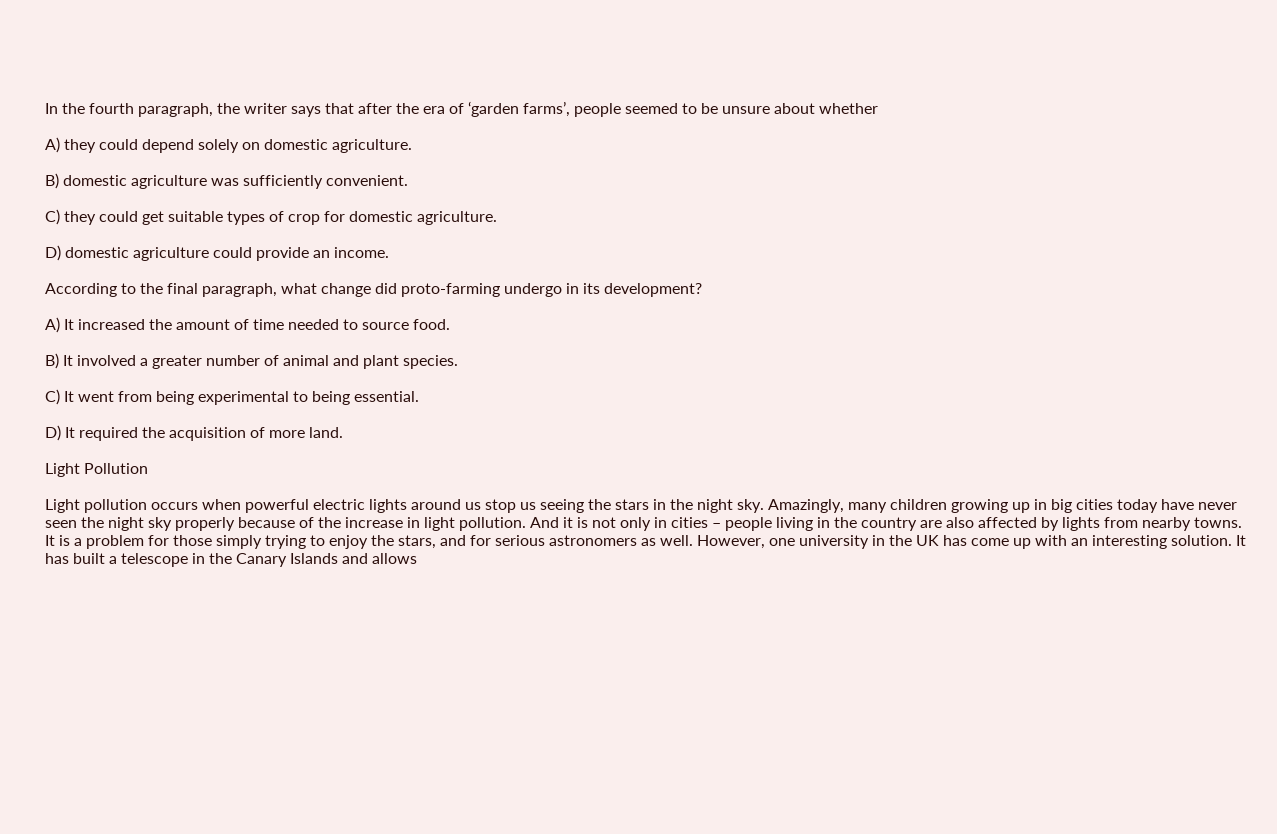In the fourth paragraph, the writer says that after the era of ‘garden farms’, people seemed to be unsure about whether

A) they could depend solely on domestic agriculture.

B) domestic agriculture was sufficiently convenient.

C) they could get suitable types of crop for domestic agriculture.

D) domestic agriculture could provide an income.

According to the final paragraph, what change did proto-farming undergo in its development?

A) It increased the amount of time needed to source food.

B) It involved a greater number of animal and plant species.

C) It went from being experimental to being essential.

D) It required the acquisition of more land.

Light Pollution

Light pollution occurs when powerful electric lights around us stop us seeing the stars in the night sky. Amazingly, many children growing up in big cities today have never seen the night sky properly because of the increase in light pollution. And it is not only in cities – people living in the country are also affected by lights from nearby towns. It is a problem for those simply trying to enjoy the stars, and for serious astronomers as well. However, one university in the UK has come up with an interesting solution. It has built a telescope in the Canary Islands and allows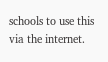schools to use this via the internet.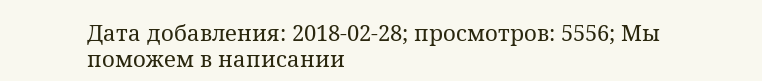Дата добавления: 2018-02-28; просмотров: 5556; Мы поможем в написании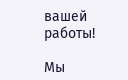вашей работы!

Мы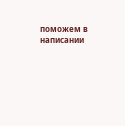поможем в написании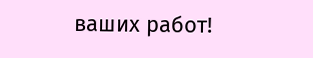ваших работ!